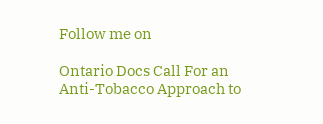Follow me on

Ontario Docs Call For an Anti-Tobacco Approach to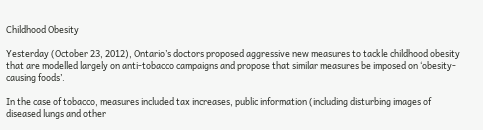Childhood Obesity

Yesterday (October 23, 2012), Ontario’s doctors proposed aggressive new measures to tackle childhood obesity that are modelled largely on anti-tobacco campaigns and propose that similar measures be imposed on ‘obesity-causing foods’.

In the case of tobacco, measures included tax increases, public information (including disturbing images of diseased lungs and other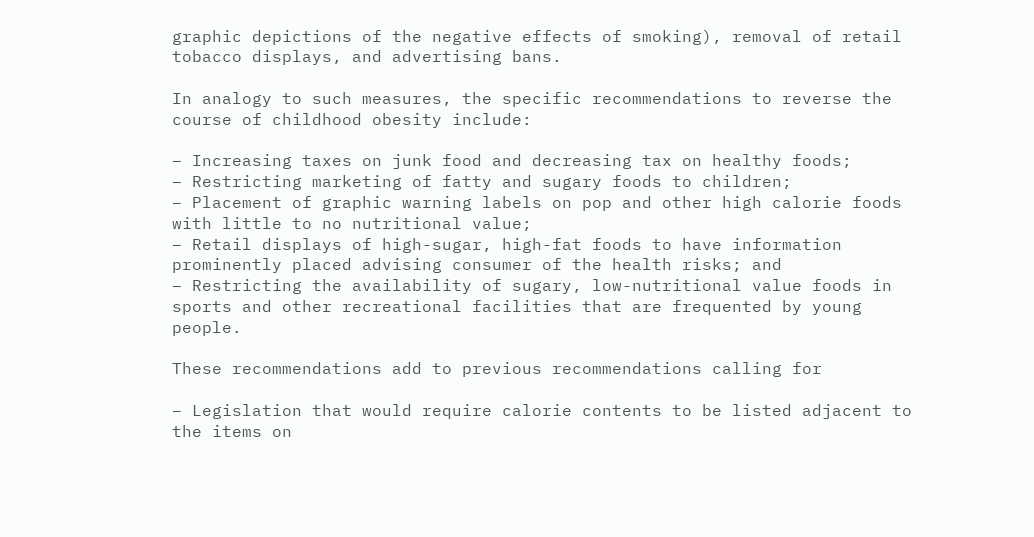graphic depictions of the negative effects of smoking), removal of retail tobacco displays, and advertising bans.

In analogy to such measures, the specific recommendations to reverse the course of childhood obesity include:

– Increasing taxes on junk food and decreasing tax on healthy foods;
– Restricting marketing of fatty and sugary foods to children;
– Placement of graphic warning labels on pop and other high calorie foods with little to no nutritional value;
– Retail displays of high-sugar, high-fat foods to have information prominently placed advising consumer of the health risks; and
– Restricting the availability of sugary, low-nutritional value foods in sports and other recreational facilities that are frequented by young people.

These recommendations add to previous recommendations calling for

– Legislation that would require calorie contents to be listed adjacent to the items on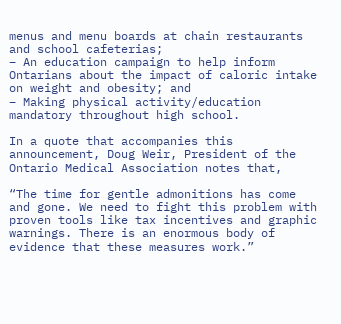menus and menu boards at chain restaurants and school cafeterias;
– An education campaign to help inform Ontarians about the impact of caloric intake on weight and obesity; and
– Making physical activity/education mandatory throughout high school.

In a quote that accompanies this announcement, Doug Weir, President of the Ontario Medical Association notes that,

“The time for gentle admonitions has come and gone. We need to fight this problem with proven tools like tax incentives and graphic warnings. There is an enormous body of evidence that these measures work.”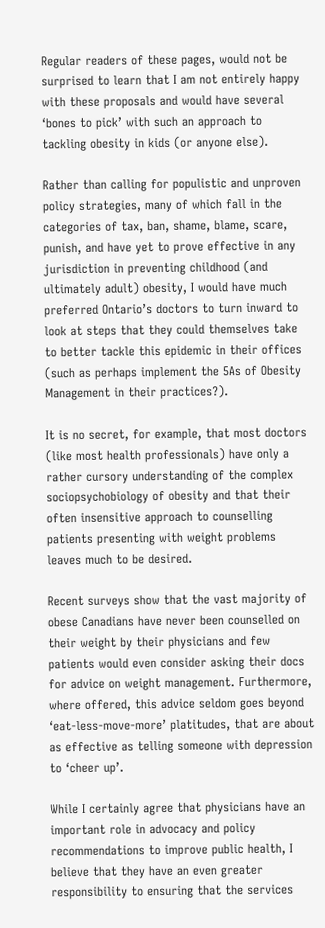Regular readers of these pages, would not be surprised to learn that I am not entirely happy with these proposals and would have several ‘bones to pick’ with such an approach to tackling obesity in kids (or anyone else).

Rather than calling for populistic and unproven policy strategies, many of which fall in the categories of tax, ban, shame, blame, scare, punish, and have yet to prove effective in any jurisdiction in preventing childhood (and ultimately adult) obesity, I would have much preferred Ontario’s doctors to turn inward to look at steps that they could themselves take to better tackle this epidemic in their offices (such as perhaps implement the 5As of Obesity Management in their practices?).

It is no secret, for example, that most doctors (like most health professionals) have only a rather cursory understanding of the complex sociopsychobiology of obesity and that their often insensitive approach to counselling patients presenting with weight problems leaves much to be desired.

Recent surveys show that the vast majority of obese Canadians have never been counselled on their weight by their physicians and few patients would even consider asking their docs for advice on weight management. Furthermore, where offered, this advice seldom goes beyond ‘eat-less-move-more’ platitudes, that are about as effective as telling someone with depression to ‘cheer up’.

While I certainly agree that physicians have an important role in advocacy and policy recommendations to improve public health, I believe that they have an even greater responsibility to ensuring that the services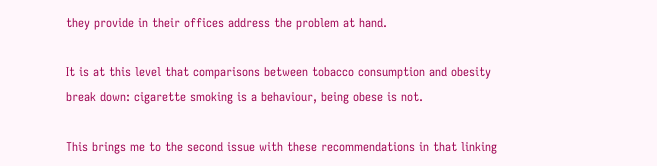they provide in their offices address the problem at hand.

It is at this level that comparisons between tobacco consumption and obesity break down: cigarette smoking is a behaviour, being obese is not.

This brings me to the second issue with these recommendations in that linking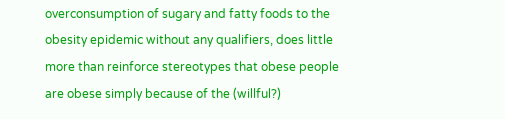overconsumption of sugary and fatty foods to the obesity epidemic without any qualifiers, does little more than reinforce stereotypes that obese people are obese simply because of the (willful?)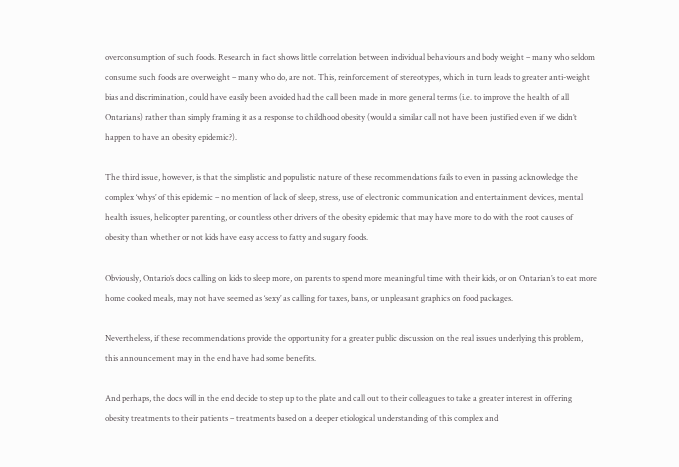overconsumption of such foods. Research in fact shows little correlation between individual behaviours and body weight – many who seldom consume such foods are overweight – many who do, are not. This, reinforcement of stereotypes, which in turn leads to greater anti-weight bias and discrimination, could have easily been avoided had the call been made in more general terms (i.e. to improve the health of all Ontarians) rather than simply framing it as a response to childhood obesity (would a similar call not have been justified even if we didn’t happen to have an obesity epidemic?).

The third issue, however, is that the simplistic and populistic nature of these recommendations fails to even in passing acknowledge the complex ‘whys’ of this epidemic – no mention of lack of sleep, stress, use of electronic communication and entertainment devices, mental health issues, helicopter parenting, or countless other drivers of the obesity epidemic that may have more to do with the root causes of obesity than whether or not kids have easy access to fatty and sugary foods.

Obviously, Ontario’s docs calling on kids to sleep more, on parents to spend more meaningful time with their kids, or on Ontarian’s to eat more home cooked meals, may not have seemed as ‘sexy’ as calling for taxes, bans, or unpleasant graphics on food packages.

Nevertheless, if these recommendations provide the opportunity for a greater public discussion on the real issues underlying this problem, this announcement may in the end have had some benefits.

And perhaps, the docs will in the end decide to step up to the plate and call out to their colleagues to take a greater interest in offering obesity treatments to their patients – treatments based on a deeper etiological understanding of this complex and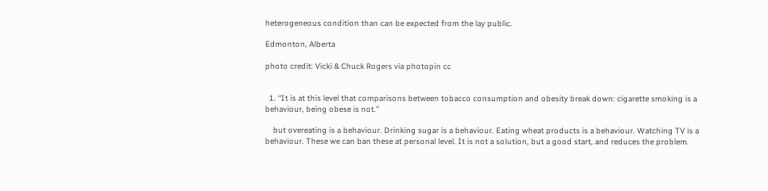heterogeneous condition than can be expected from the lay public.

Edmonton, Alberta

photo credit: Vicki & Chuck Rogers via photopin cc


  1. “It is at this level that comparisons between tobacco consumption and obesity break down: cigarette smoking is a behaviour, being obese is not.”

    but overeating is a behaviour. Drinking sugar is a behaviour. Eating wheat products is a behaviour. Watching TV is a behaviour. These we can ban these at personal level. It is not a solution, but a good start, and reduces the problem.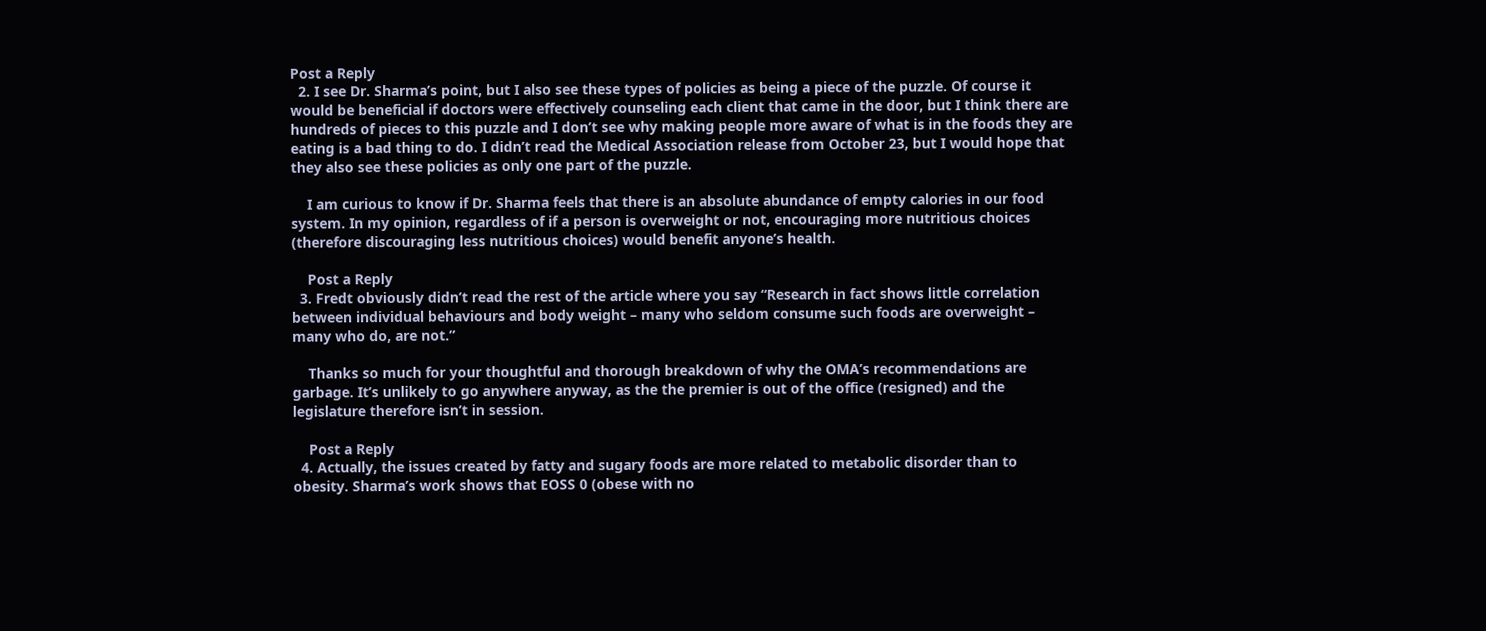Post a Reply
  2. I see Dr. Sharma’s point, but I also see these types of policies as being a piece of the puzzle. Of course it would be beneficial if doctors were effectively counseling each client that came in the door, but I think there are hundreds of pieces to this puzzle and I don’t see why making people more aware of what is in the foods they are eating is a bad thing to do. I didn’t read the Medical Association release from October 23, but I would hope that they also see these policies as only one part of the puzzle.

    I am curious to know if Dr. Sharma feels that there is an absolute abundance of empty calories in our food system. In my opinion, regardless of if a person is overweight or not, encouraging more nutritious choices (therefore discouraging less nutritious choices) would benefit anyone’s health.

    Post a Reply
  3. Fredt obviously didn’t read the rest of the article where you say “Research in fact shows little correlation between individual behaviours and body weight – many who seldom consume such foods are overweight – many who do, are not.”

    Thanks so much for your thoughtful and thorough breakdown of why the OMA’s recommendations are garbage. It’s unlikely to go anywhere anyway, as the the premier is out of the office (resigned) and the legislature therefore isn’t in session.

    Post a Reply
  4. Actually, the issues created by fatty and sugary foods are more related to metabolic disorder than to obesity. Sharma’s work shows that EOSS 0 (obese with no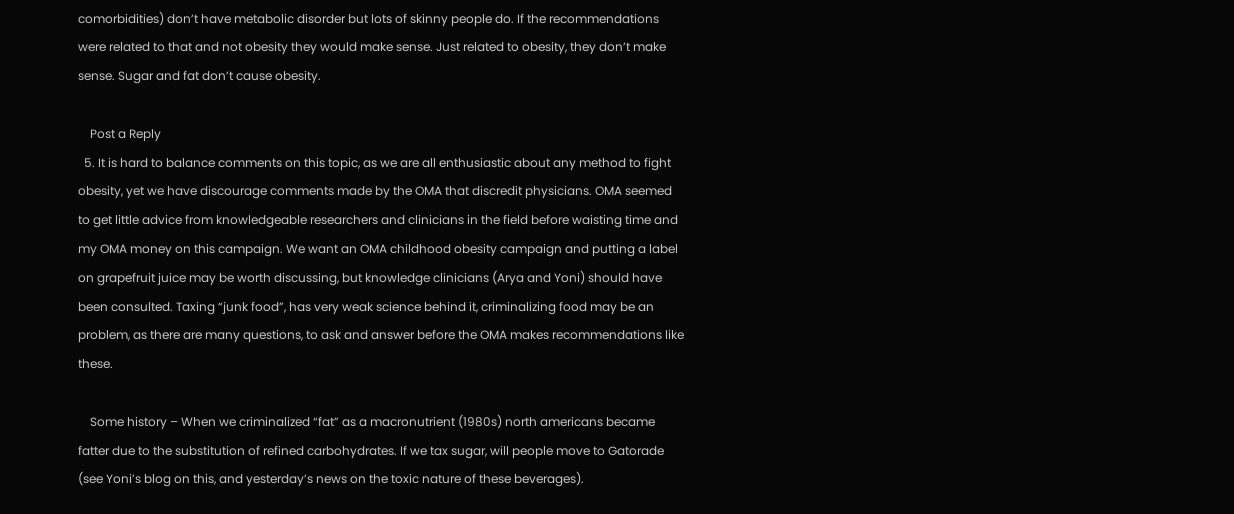comorbidities) don’t have metabolic disorder but lots of skinny people do. If the recommendations were related to that and not obesity they would make sense. Just related to obesity, they don’t make sense. Sugar and fat don’t cause obesity.

    Post a Reply
  5. It is hard to balance comments on this topic, as we are all enthusiastic about any method to fight obesity, yet we have discourage comments made by the OMA that discredit physicians. OMA seemed to get little advice from knowledgeable researchers and clinicians in the field before waisting time and my OMA money on this campaign. We want an OMA childhood obesity campaign and putting a label on grapefruit juice may be worth discussing, but knowledge clinicians (Arya and Yoni) should have been consulted. Taxing “junk food”, has very weak science behind it, criminalizing food may be an problem, as there are many questions, to ask and answer before the OMA makes recommendations like these.

    Some history – When we criminalized “fat” as a macronutrient (1980s) north americans became fatter due to the substitution of refined carbohydrates. If we tax sugar, will people move to Gatorade (see Yoni’s blog on this, and yesterday’s news on the toxic nature of these beverages).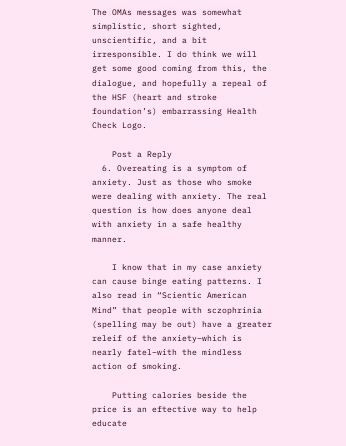The OMAs messages was somewhat simplistic, short sighted, unscientific, and a bit irresponsible. I do think we will get some good coming from this, the dialogue, and hopefully a repeal of the HSF (heart and stroke foundation’s) embarrassing Health Check Logo.

    Post a Reply
  6. Overeating is a symptom of anxiety. Just as those who smoke were dealing with anxiety. The real question is how does anyone deal with anxiety in a safe healthy manner.

    I know that in my case anxiety can cause binge eating patterns. I also read in “Scientic American Mind” that people with sczophrinia (spelling may be out) have a greater releif of the anxiety–which is nearly fatel–with the mindless action of smoking.

    Putting calories beside the price is an eftective way to help educate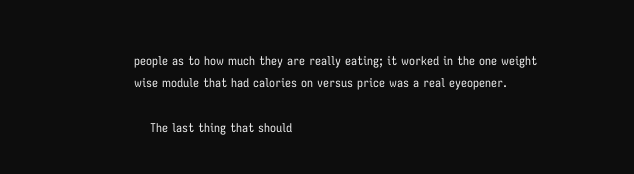people as to how much they are really eating; it worked in the one weight wise module that had calories on versus price was a real eyeopener.

    The last thing that should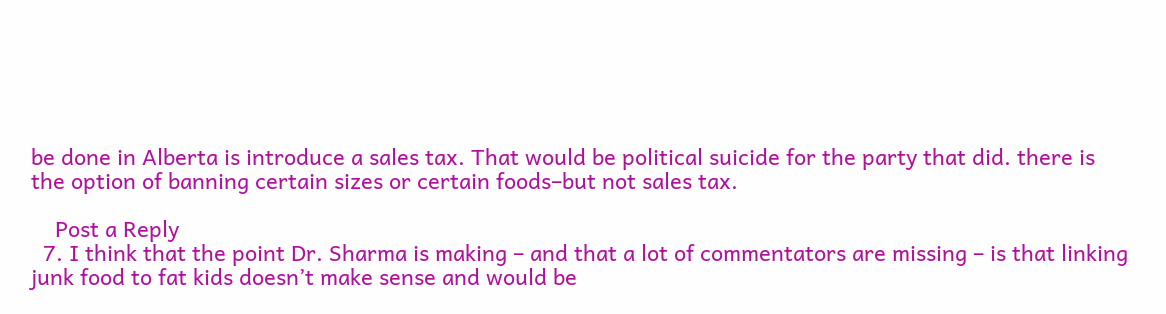be done in Alberta is introduce a sales tax. That would be political suicide for the party that did. there is the option of banning certain sizes or certain foods–but not sales tax.

    Post a Reply
  7. I think that the point Dr. Sharma is making – and that a lot of commentators are missing – is that linking junk food to fat kids doesn’t make sense and would be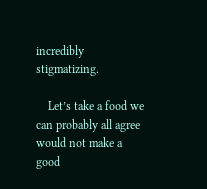incredibly stigmatizing.

    Let’s take a food we can probably all agree would not make a good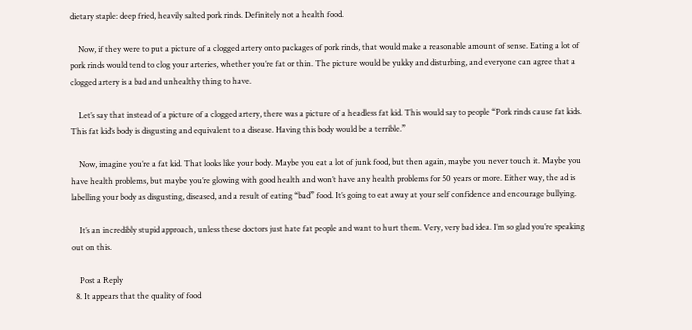dietary staple: deep fried, heavily salted pork rinds. Definitely not a health food.

    Now, if they were to put a picture of a clogged artery onto packages of pork rinds, that would make a reasonable amount of sense. Eating a lot of pork rinds would tend to clog your arteries, whether you’re fat or thin. The picture would be yukky and disturbing, and everyone can agree that a clogged artery is a bad and unhealthy thing to have.

    Let’s say that instead of a picture of a clogged artery, there was a picture of a headless fat kid. This would say to people “Pork rinds cause fat kids. This fat kid’s body is disgusting and equivalent to a disease. Having this body would be a terrible.”

    Now, imagine you’re a fat kid. That looks like your body. Maybe you eat a lot of junk food, but then again, maybe you never touch it. Maybe you have health problems, but maybe you’re glowing with good health and won’t have any health problems for 50 years or more. Either way, the ad is labelling your body as disgusting, diseased, and a result of eating “bad” food. It’s going to eat away at your self confidence and encourage bullying.

    It’s an incredibly stupid approach, unless these doctors just hate fat people and want to hurt them. Very, very bad idea. I’m so glad you’re speaking out on this.

    Post a Reply
  8. It appears that the quality of food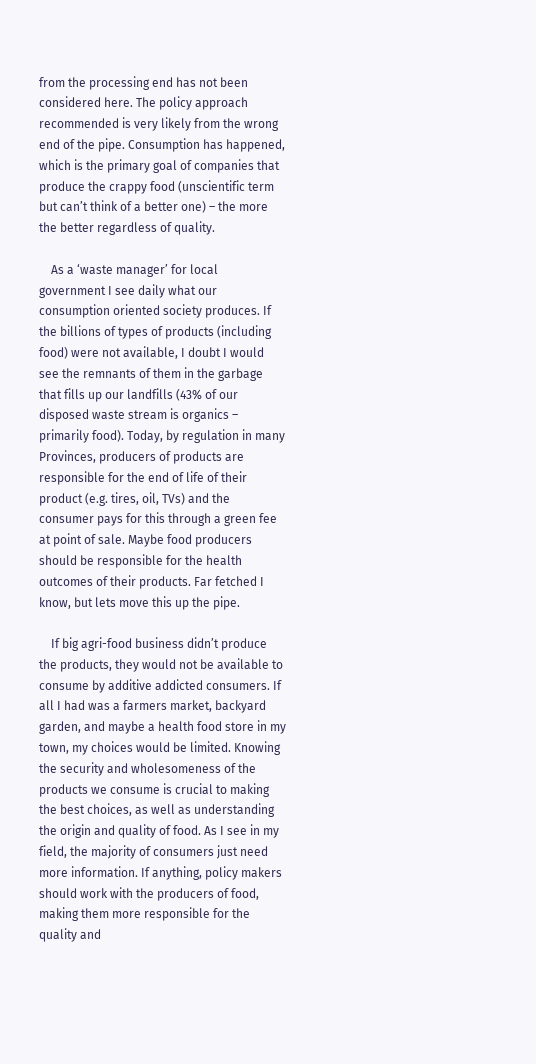from the processing end has not been considered here. The policy approach recommended is very likely from the wrong end of the pipe. Consumption has happened, which is the primary goal of companies that produce the crappy food (unscientific term but can’t think of a better one) – the more the better regardless of quality.

    As a ‘waste manager’ for local government I see daily what our consumption oriented society produces. If the billions of types of products (including food) were not available, I doubt I would see the remnants of them in the garbage that fills up our landfills (43% of our disposed waste stream is organics – primarily food). Today, by regulation in many Provinces, producers of products are responsible for the end of life of their product (e.g. tires, oil, TVs) and the consumer pays for this through a green fee at point of sale. Maybe food producers should be responsible for the health outcomes of their products. Far fetched I know, but lets move this up the pipe.

    If big agri-food business didn’t produce the products, they would not be available to consume by additive addicted consumers. If all I had was a farmers market, backyard garden, and maybe a health food store in my town, my choices would be limited. Knowing the security and wholesomeness of the products we consume is crucial to making the best choices, as well as understanding the origin and quality of food. As I see in my field, the majority of consumers just need more information. If anything, policy makers should work with the producers of food, making them more responsible for the quality and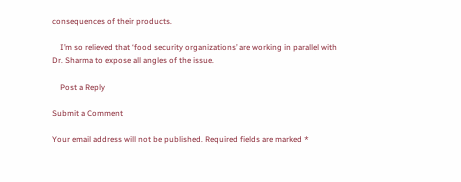consequences of their products.

    I’m so relieved that ‘food security organizations’ are working in parallel with Dr. Sharma to expose all angles of the issue.

    Post a Reply

Submit a Comment

Your email address will not be published. Required fields are marked *